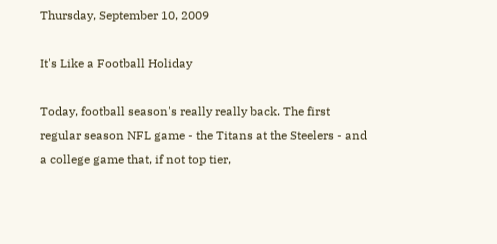Thursday, September 10, 2009

It's Like a Football Holiday

Today, football season's really really back. The first regular season NFL game - the Titans at the Steelers - and a college game that, if not top tier,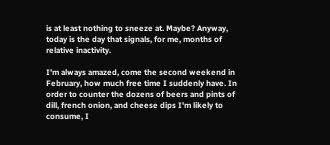is at least nothing to sneeze at. Maybe? Anyway, today is the day that signals, for me, months of relative inactivity.

I'm always amazed, come the second weekend in February, how much free time I suddenly have. In order to counter the dozens of beers and pints of dill, french onion, and cheese dips I'm likely to consume, I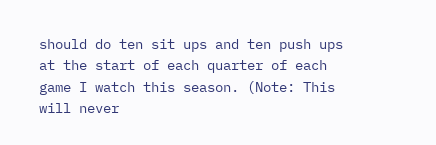should do ten sit ups and ten push ups at the start of each quarter of each game I watch this season. (Note: This will never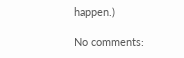happen.)

No comments: